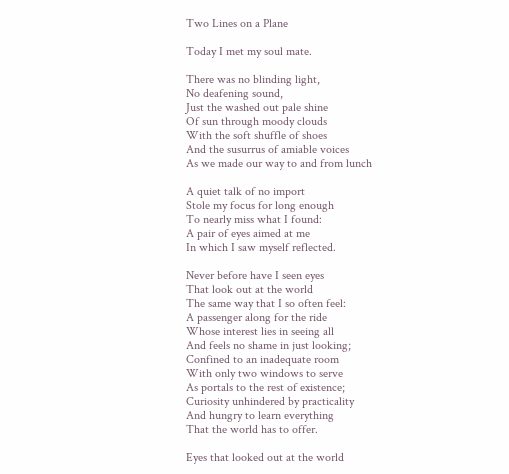Two Lines on a Plane

Today I met my soul mate.

There was no blinding light,
No deafening sound,
Just the washed out pale shine
Of sun through moody clouds
With the soft shuffle of shoes
And the susurrus of amiable voices
As we made our way to and from lunch

A quiet talk of no import
Stole my focus for long enough
To nearly miss what I found:
A pair of eyes aimed at me
In which I saw myself reflected.

Never before have I seen eyes
That look out at the world
The same way that I so often feel:
A passenger along for the ride
Whose interest lies in seeing all
And feels no shame in just looking;
Confined to an inadequate room
With only two windows to serve
As portals to the rest of existence;
Curiosity unhindered by practicality
And hungry to learn everything
That the world has to offer.

Eyes that looked out at the world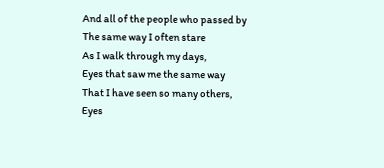And all of the people who passed by
The same way I often stare
As I walk through my days,
Eyes that saw me the same way
That I have seen so many others,
Eyes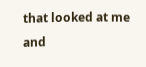that looked at me and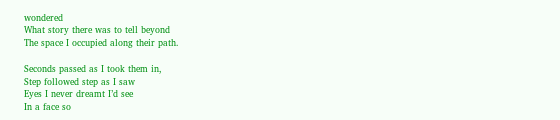wondered
What story there was to tell beyond
The space I occupied along their path.

Seconds passed as I took them in,
Step followed step as I saw
Eyes I never dreamt I’d see
In a face so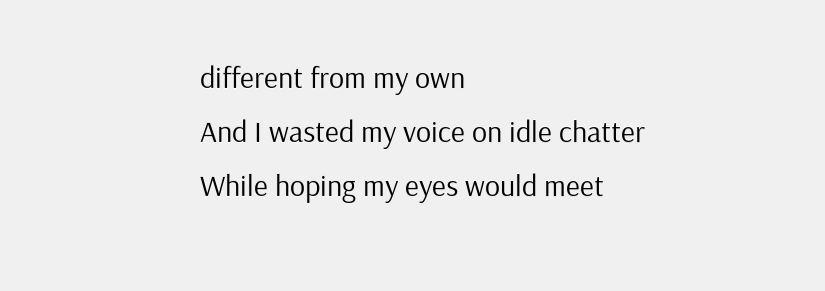different from my own
And I wasted my voice on idle chatter
While hoping my eyes would meet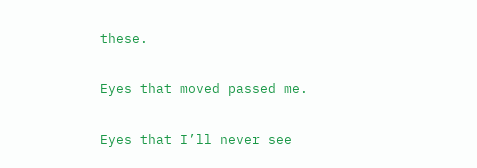these.

Eyes that moved passed me.

Eyes that I’ll never see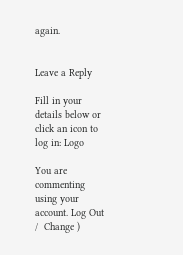again.


Leave a Reply

Fill in your details below or click an icon to log in: Logo

You are commenting using your account. Log Out /  Change )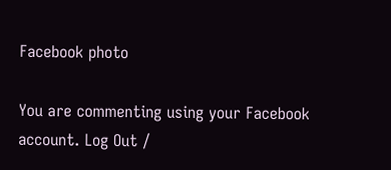Facebook photo

You are commenting using your Facebook account. Log Out /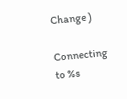Change )

Connecting to %s